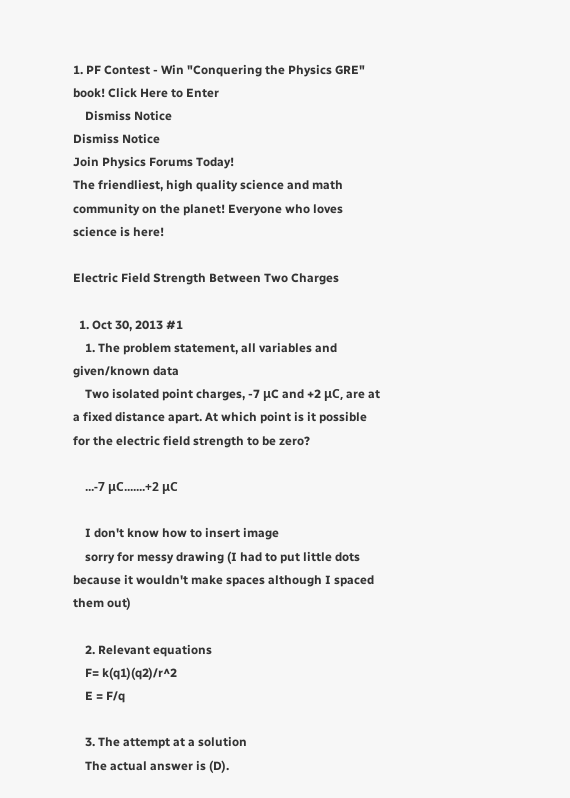1. PF Contest - Win "Conquering the Physics GRE" book! Click Here to Enter
    Dismiss Notice
Dismiss Notice
Join Physics Forums Today!
The friendliest, high quality science and math community on the planet! Everyone who loves science is here!

Electric Field Strength Between Two Charges

  1. Oct 30, 2013 #1
    1. The problem statement, all variables and given/known data
    Two isolated point charges, -7 μC and +2 μC, are at a fixed distance apart. At which point is it possible for the electric field strength to be zero?

    ...-7 μC.......+2 μC

    I don't know how to insert image
    sorry for messy drawing (I had to put little dots because it wouldn't make spaces although I spaced them out)

    2. Relevant equations
    F= k(q1)(q2)/r^2
    E = F/q

    3. The attempt at a solution
    The actual answer is (D).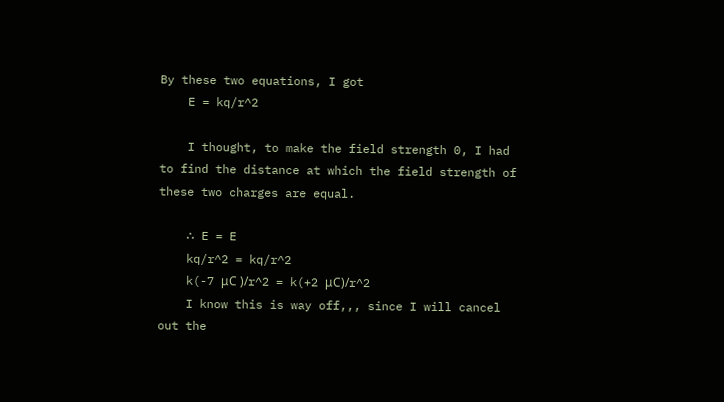By these two equations, I got
    E = kq/r^2

    I thought, to make the field strength 0, I had to find the distance at which the field strength of these two charges are equal.

    ∴ E = E
    kq/r^2 = kq/r^2
    k(-7 μC )/r^2 = k(+2 μC)/r^2
    I know this is way off,,, since I will cancel out the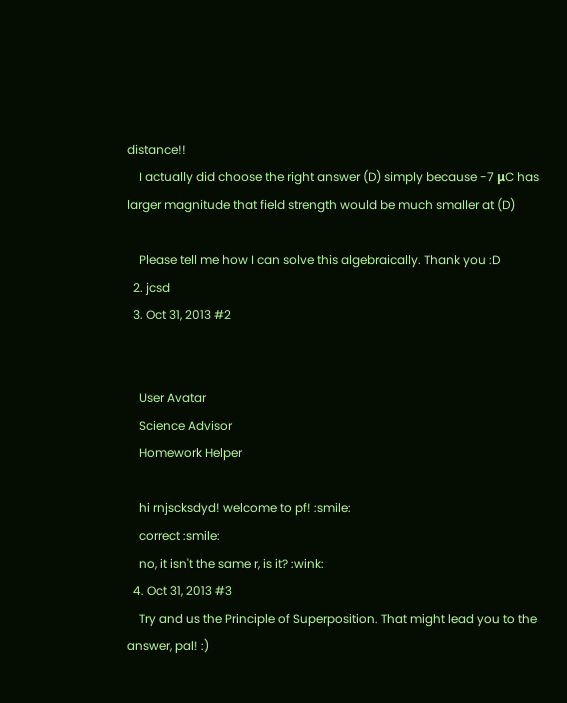distance!!
    I actually did choose the right answer (D) simply because -7 μC has larger magnitude that field strength would be much smaller at (D)

    Please tell me how I can solve this algebraically. Thank you :D
  2. jcsd
  3. Oct 31, 2013 #2


    User Avatar
    Science Advisor
    Homework Helper

    hi rnjscksdyd! welcome to pf! :smile:
    correct :smile:
    no, it isn't the same r, is it? :wink:
  4. Oct 31, 2013 #3
    Try and us the Principle of Superposition. That might lead you to the answer, pal! :)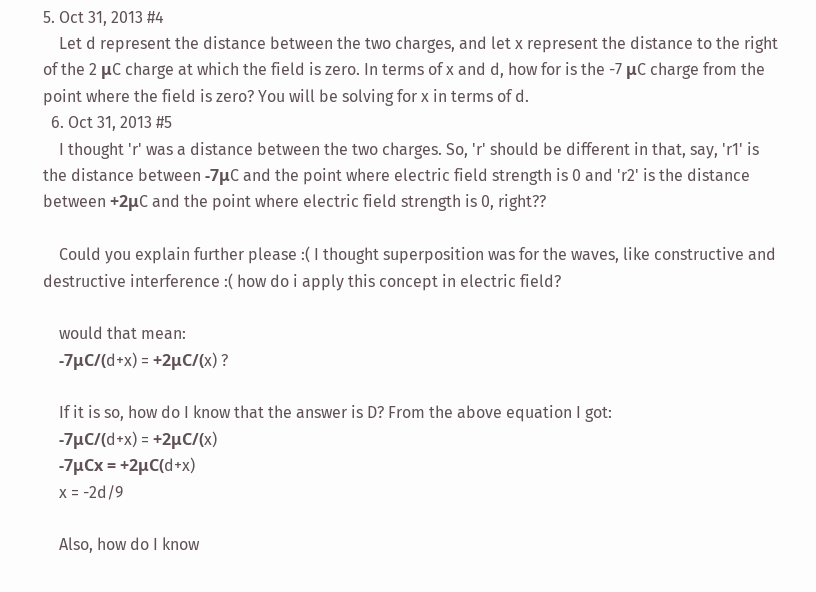5. Oct 31, 2013 #4
    Let d represent the distance between the two charges, and let x represent the distance to the right of the 2 μC charge at which the field is zero. In terms of x and d, how for is the -7 μC charge from the point where the field is zero? You will be solving for x in terms of d.
  6. Oct 31, 2013 #5
    I thought 'r' was a distance between the two charges. So, 'r' should be different in that, say, 'r1' is the distance between -7μC and the point where electric field strength is 0 and 'r2' is the distance between +2μC and the point where electric field strength is 0, right??

    Could you explain further please :( I thought superposition was for the waves, like constructive and destructive interference :( how do i apply this concept in electric field?

    would that mean:
    -7μC/(d+x) = +2μC/(x) ?

    If it is so, how do I know that the answer is D? From the above equation I got:
    -7μC/(d+x) = +2μC/(x)
    -7μCx = +2μC(d+x)
    x = -2d/9

    Also, how do I know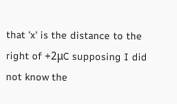that 'x' is the distance to the right of +2μC supposing I did not know the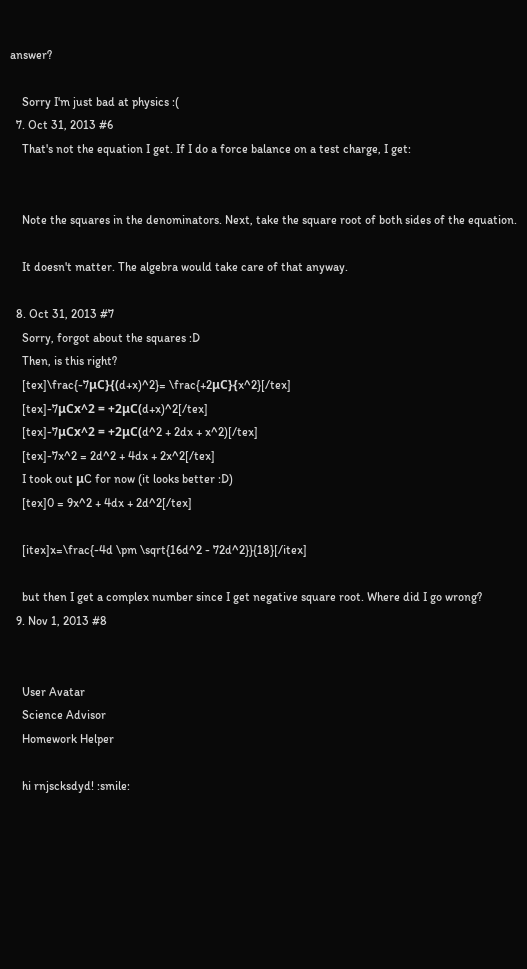answer?

    Sorry I'm just bad at physics :(
  7. Oct 31, 2013 #6
    That's not the equation I get. If I do a force balance on a test charge, I get:


    Note the squares in the denominators. Next, take the square root of both sides of the equation.

    It doesn't matter. The algebra would take care of that anyway.

  8. Oct 31, 2013 #7
    Sorry, forgot about the squares :D
    Then, is this right?
    [tex]\frac{-7μC}{(d+x)^2}= \frac{+2μC}{x^2}[/tex]
    [tex]-7μCx^2 = +2μC(d+x)^2[/tex]
    [tex]-7μCx^2 = +2μC(d^2 + 2dx + x^2)[/tex]
    [tex]-7x^2 = 2d^2 + 4dx + 2x^2[/tex]
    I took out μC for now (it looks better :D)
    [tex]0 = 9x^2 + 4dx + 2d^2[/tex]

    [itex]x=\frac{-4d \pm \sqrt{16d^2 - 72d^2}}{18}[/itex]

    but then I get a complex number since I get negative square root. Where did I go wrong?
  9. Nov 1, 2013 #8


    User Avatar
    Science Advisor
    Homework Helper

    hi rnjscksdyd! :smile: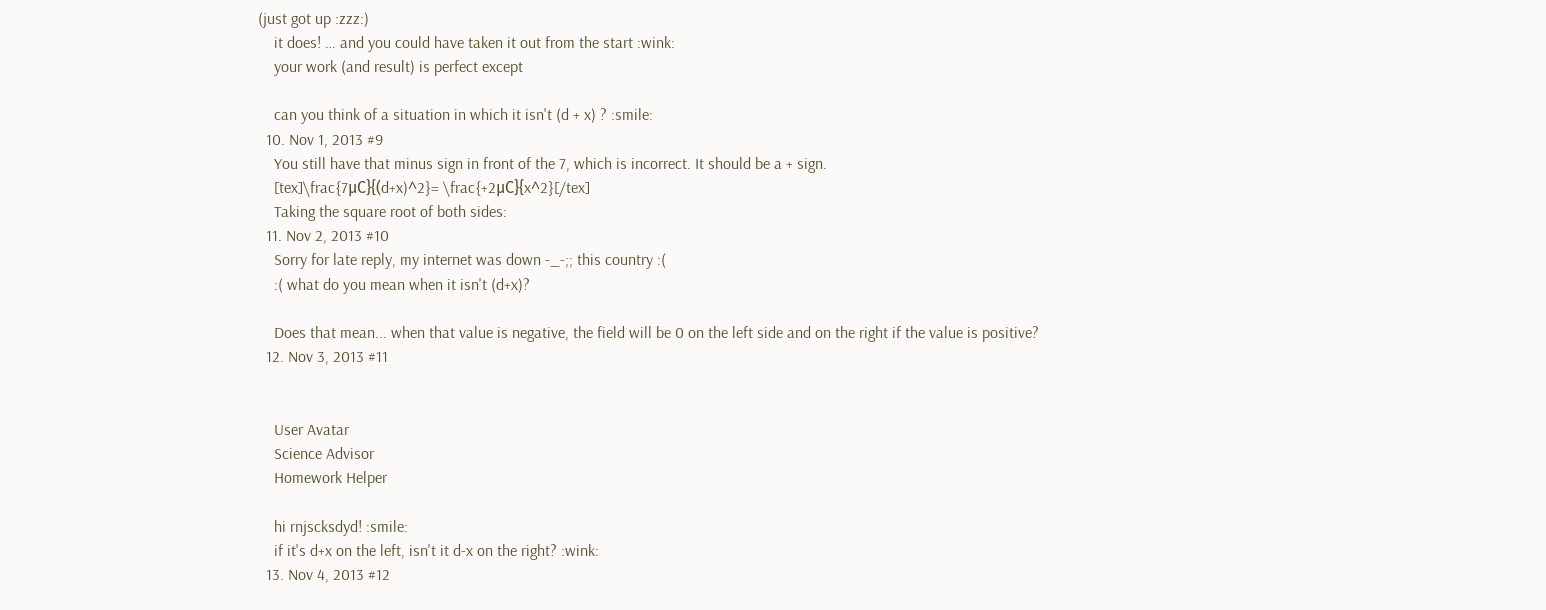(just got up :zzz:)
    it does! … and you could have taken it out from the start :wink:
    your work (and result) is perfect except

    can you think of a situation in which it isn't (d + x) ? :smile:
  10. Nov 1, 2013 #9
    You still have that minus sign in front of the 7, which is incorrect. It should be a + sign.
    [tex]\frac{7μC}{(d+x)^2}= \frac{+2μC}{x^2}[/tex]
    Taking the square root of both sides:
  11. Nov 2, 2013 #10
    Sorry for late reply, my internet was down -_-;; this country :(
    :( what do you mean when it isn't (d+x)?

    Does that mean... when that value is negative, the field will be 0 on the left side and on the right if the value is positive?
  12. Nov 3, 2013 #11


    User Avatar
    Science Advisor
    Homework Helper

    hi rnjscksdyd! :smile:
    if it's d+x on the left, isn't it d-x on the right? :wink:
  13. Nov 4, 2013 #12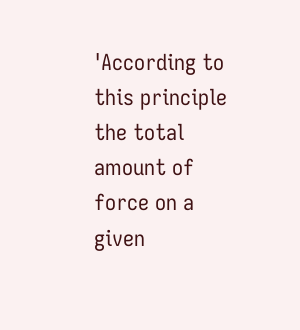'According to this principle the total amount of force on a given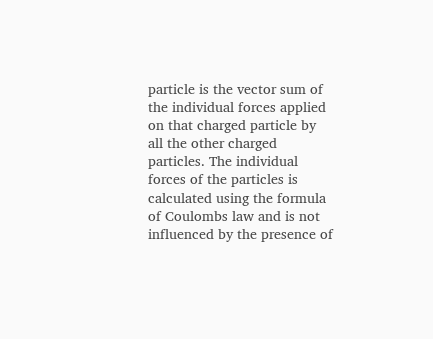particle is the vector sum of the individual forces applied on that charged particle by all the other charged particles. The individual forces of the particles is calculated using the formula of Coulombs law and is not influenced by the presence of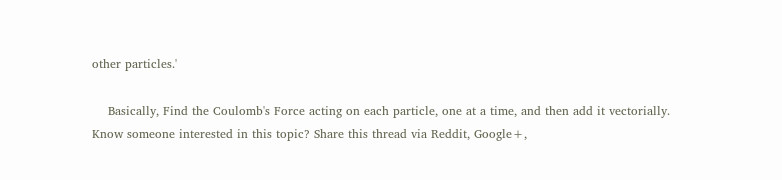other particles.'

    Basically, Find the Coulomb's Force acting on each particle, one at a time, and then add it vectorially.
Know someone interested in this topic? Share this thread via Reddit, Google+,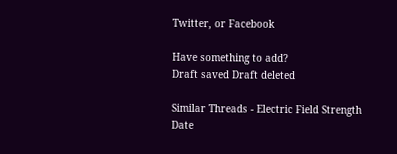Twitter, or Facebook

Have something to add?
Draft saved Draft deleted

Similar Threads - Electric Field Strength Date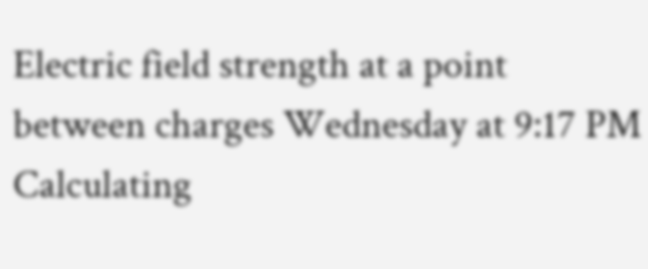Electric field strength at a point between charges Wednesday at 9:17 PM
Calculating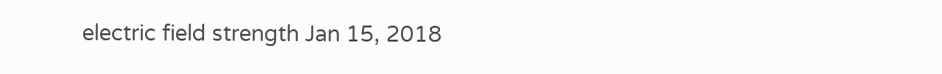electric field strength Jan 15, 2018